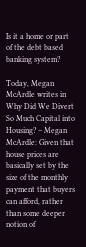Is it a home or part of the debt based banking system?

Today, Megan McArdle writes in Why Did We Divert So Much Capital into Housing? – Megan McArdle: Given that house prices are basically set by the size of the monthly payment that buyers can afford, rather than some deeper notion of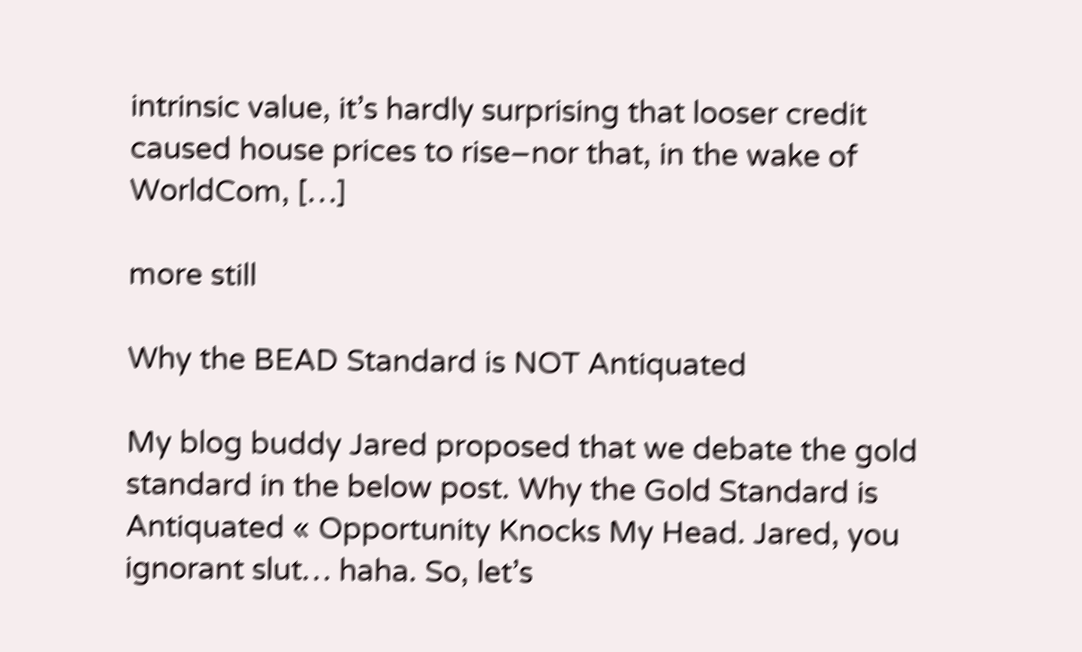intrinsic value, it’s hardly surprising that looser credit caused house prices to rise–nor that, in the wake of WorldCom, […]

more still

Why the BEAD Standard is NOT Antiquated

My blog buddy Jared proposed that we debate the gold standard in the below post. Why the Gold Standard is Antiquated « Opportunity Knocks My Head. Jared, you ignorant slut… haha. So, let’s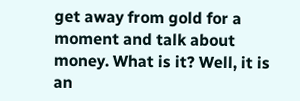get away from gold for a moment and talk about money. What is it? Well, it is an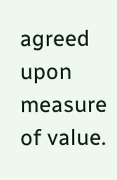agreed upon measure of value.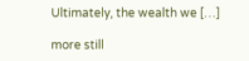Ultimately, the wealth we […]

more still